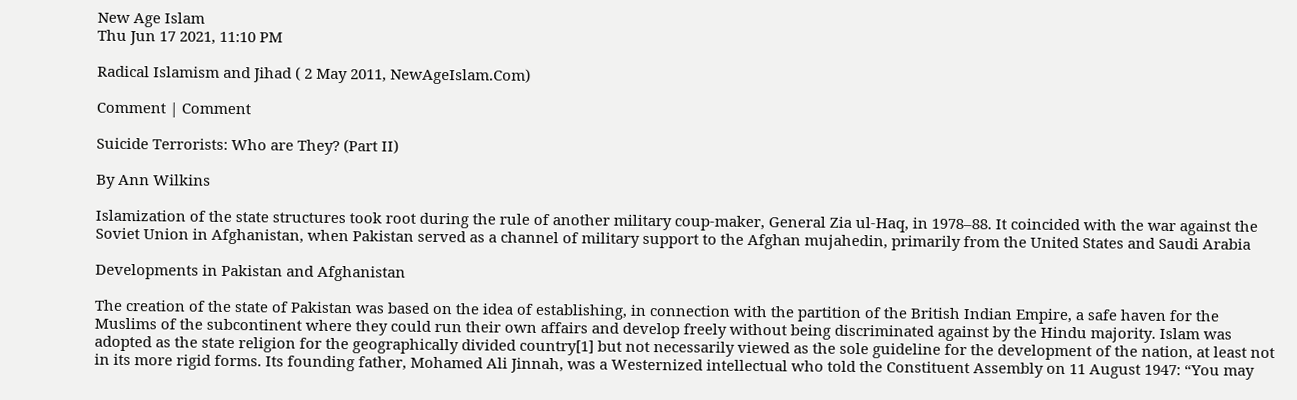New Age Islam
Thu Jun 17 2021, 11:10 PM

Radical Islamism and Jihad ( 2 May 2011, NewAgeIslam.Com)

Comment | Comment

Suicide Terrorists: Who are They? (Part II)

By Ann Wilkins

Islamization of the state structures took root during the rule of another military coup-maker, General Zia ul-Haq, in 1978–88. It coincided with the war against the Soviet Union in Afghanistan, when Pakistan served as a channel of military support to the Afghan mujahedin, primarily from the United States and Saudi Arabia

Developments in Pakistan and Afghanistan

The creation of the state of Pakistan was based on the idea of establishing, in connection with the partition of the British Indian Empire, a safe haven for the Muslims of the subcontinent where they could run their own affairs and develop freely without being discriminated against by the Hindu majority. Islam was adopted as the state religion for the geographically divided country[1] but not necessarily viewed as the sole guideline for the development of the nation, at least not in its more rigid forms. Its founding father, Mohamed Ali Jinnah, was a Westernized intellectual who told the Constituent Assembly on 11 August 1947: “You may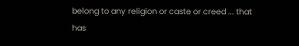belong to any religion or caste or creed ... that has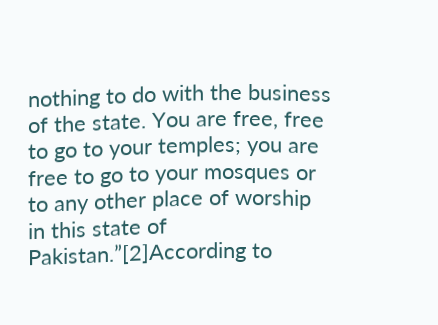nothing to do with the business of the state. You are free, free to go to your temples; you are free to go to your mosques or to any other place of worship in this state of Pakistan.”[2]According to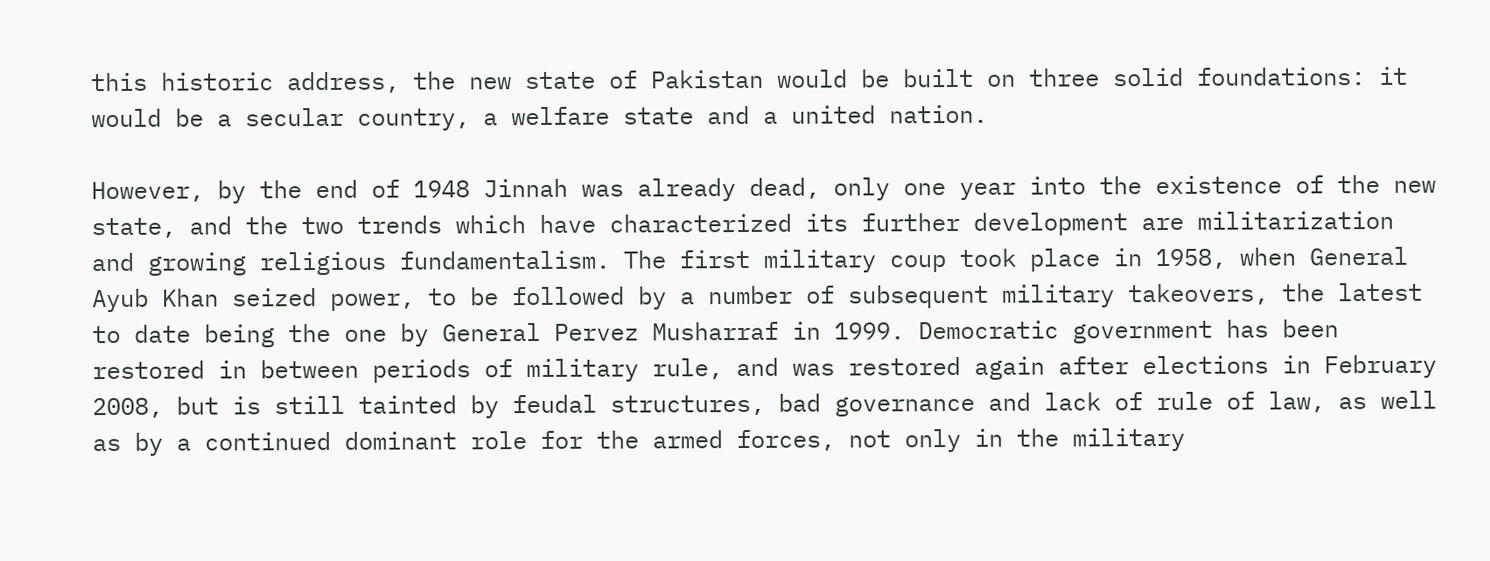this historic address, the new state of Pakistan would be built on three solid foundations: it would be a secular country, a welfare state and a united nation.

However, by the end of 1948 Jinnah was already dead, only one year into the existence of the new state, and the two trends which have characterized its further development are militarization and growing religious fundamentalism. The first military coup took place in 1958, when General Ayub Khan seized power, to be followed by a number of subsequent military takeovers, the latest to date being the one by General Pervez Musharraf in 1999. Democratic government has been restored in between periods of military rule, and was restored again after elections in February 2008, but is still tainted by feudal structures, bad governance and lack of rule of law, as well as by a continued dominant role for the armed forces, not only in the military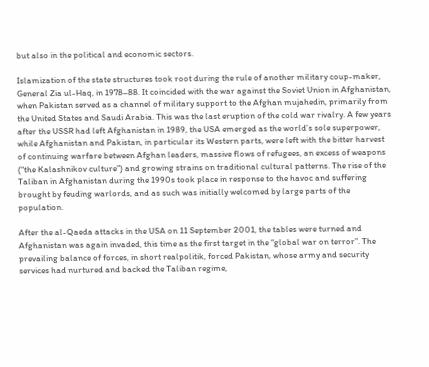but also in the political and economic sectors.

Islamization of the state structures took root during the rule of another military coup-maker, General Zia ul-Haq, in 1978–88. It coincided with the war against the Soviet Union in Afghanistan, when Pakistan served as a channel of military support to the Afghan mujahedin, primarily from the United States and Saudi Arabia. This was the last eruption of the cold war rivalry. A few years after the USSR had left Afghanistan in 1989, the USA emerged as the world’s sole superpower, while Afghanistan and Pakistan, in particular its Western parts, were left with the bitter harvest of continuing warfare between Afghan leaders, massive flows of refugees, an excess of weapons (“the Kalashnikov culture”) and growing strains on traditional cultural patterns. The rise of the Taliban in Afghanistan during the 1990s took place in response to the havoc and suffering brought by feuding warlords, and as such was initially welcomed by large parts of the population.

After the al-Qaeda attacks in the USA on 11 September 2001, the tables were turned and Afghanistan was again invaded, this time as the first target in the “global war on terror”. The prevailing balance of forces, in short realpolitik, forced Pakistan, whose army and security services had nurtured and backed the Taliban regime,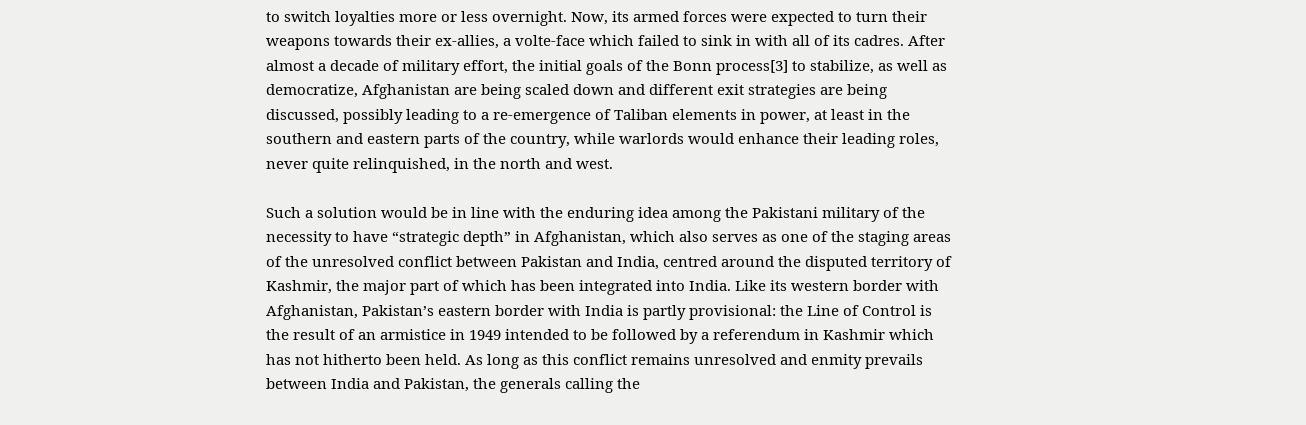to switch loyalties more or less overnight. Now, its armed forces were expected to turn their weapons towards their ex-allies, a volte-face which failed to sink in with all of its cadres. After almost a decade of military effort, the initial goals of the Bonn process[3] to stabilize, as well as democratize, Afghanistan are being scaled down and different exit strategies are being discussed, possibly leading to a re-emergence of Taliban elements in power, at least in the southern and eastern parts of the country, while warlords would enhance their leading roles, never quite relinquished, in the north and west.

Such a solution would be in line with the enduring idea among the Pakistani military of the necessity to have “strategic depth” in Afghanistan, which also serves as one of the staging areas of the unresolved conflict between Pakistan and India, centred around the disputed territory of Kashmir, the major part of which has been integrated into India. Like its western border with Afghanistan, Pakistan’s eastern border with India is partly provisional: the Line of Control is the result of an armistice in 1949 intended to be followed by a referendum in Kashmir which has not hitherto been held. As long as this conflict remains unresolved and enmity prevails between India and Pakistan, the generals calling the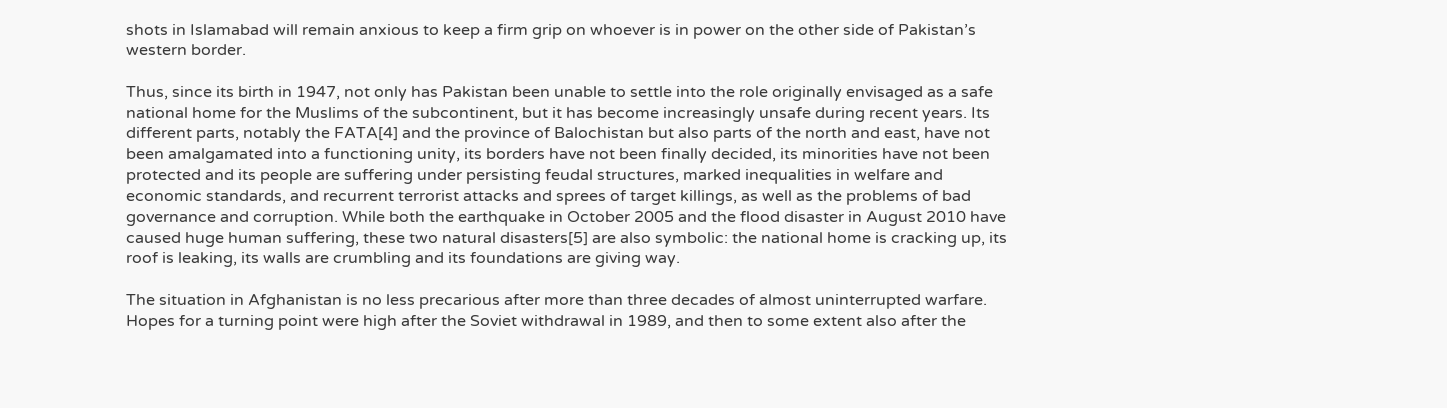shots in Islamabad will remain anxious to keep a firm grip on whoever is in power on the other side of Pakistan’s western border.

Thus, since its birth in 1947, not only has Pakistan been unable to settle into the role originally envisaged as a safe national home for the Muslims of the subcontinent, but it has become increasingly unsafe during recent years. Its different parts, notably the FATA[4] and the province of Balochistan but also parts of the north and east, have not been amalgamated into a functioning unity, its borders have not been finally decided, its minorities have not been protected and its people are suffering under persisting feudal structures, marked inequalities in welfare and economic standards, and recurrent terrorist attacks and sprees of target killings, as well as the problems of bad governance and corruption. While both the earthquake in October 2005 and the flood disaster in August 2010 have caused huge human suffering, these two natural disasters[5] are also symbolic: the national home is cracking up, its roof is leaking, its walls are crumbling and its foundations are giving way.

The situation in Afghanistan is no less precarious after more than three decades of almost uninterrupted warfare. Hopes for a turning point were high after the Soviet withdrawal in 1989, and then to some extent also after the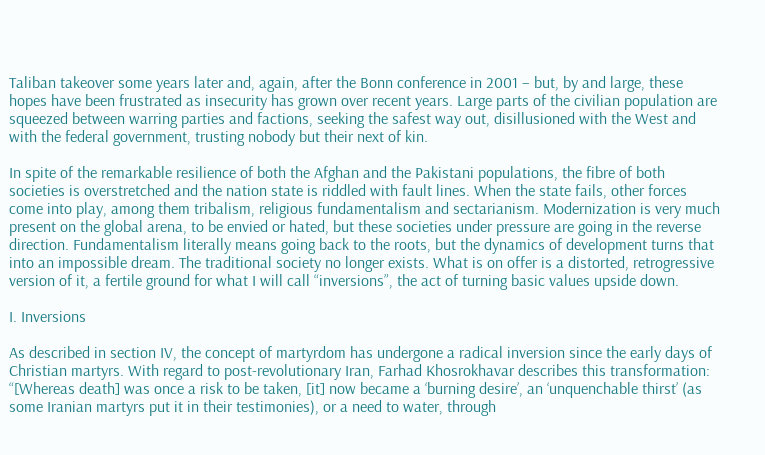Taliban takeover some years later and, again, after the Bonn conference in 2001 – but, by and large, these hopes have been frustrated as insecurity has grown over recent years. Large parts of the civilian population are squeezed between warring parties and factions, seeking the safest way out, disillusioned with the West and with the federal government, trusting nobody but their next of kin.

In spite of the remarkable resilience of both the Afghan and the Pakistani populations, the fibre of both societies is overstretched and the nation state is riddled with fault lines. When the state fails, other forces come into play, among them tribalism, religious fundamentalism and sectarianism. Modernization is very much present on the global arena, to be envied or hated, but these societies under pressure are going in the reverse direction. Fundamentalism literally means going back to the roots, but the dynamics of development turns that into an impossible dream. The traditional society no longer exists. What is on offer is a distorted, retrogressive version of it, a fertile ground for what I will call “inversions”, the act of turning basic values upside down.

I. Inversions

As described in section IV, the concept of martyrdom has undergone a radical inversion since the early days of Christian martyrs. With regard to post-revolutionary Iran, Farhad Khosrokhavar describes this transformation: “[Whereas death] was once a risk to be taken, [it] now became a ‘burning desire’, an ‘unquenchable thirst’ (as some Iranian martyrs put it in their testimonies), or a need to water, through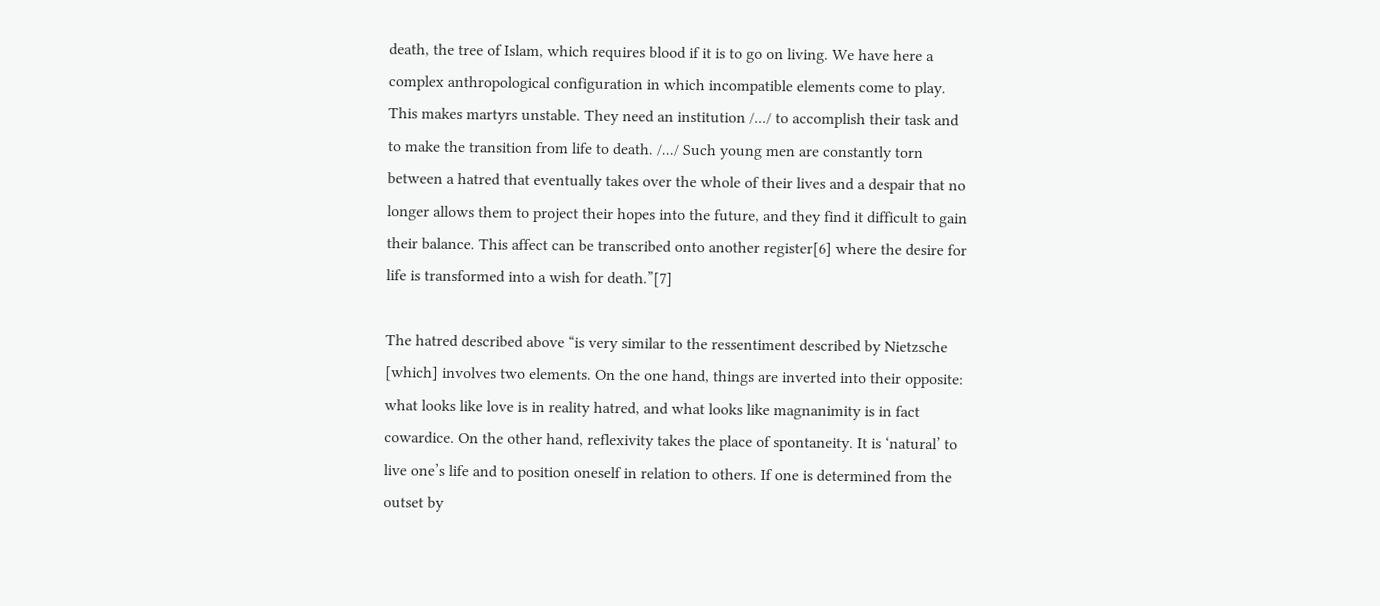death, the tree of Islam, which requires blood if it is to go on living. We have here a complex anthropological configuration in which incompatible elements come to play. This makes martyrs unstable. They need an institution /.../ to accomplish their task and to make the transition from life to death. /.../ Such young men are constantly torn between a hatred that eventually takes over the whole of their lives and a despair that no longer allows them to project their hopes into the future, and they find it difficult to gain their balance. This affect can be transcribed onto another register[6] where the desire for life is transformed into a wish for death.”[7]

The hatred described above “is very similar to the ressentiment described by Nietzsche [which] involves two elements. On the one hand, things are inverted into their opposite: what looks like love is in reality hatred, and what looks like magnanimity is in fact cowardice. On the other hand, reflexivity takes the place of spontaneity. It is ‘natural’ to live one’s life and to position oneself in relation to others. If one is determined from the outset by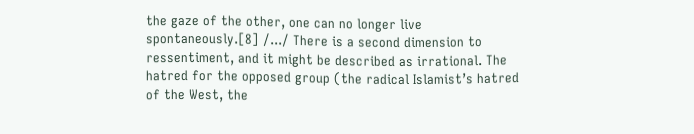the gaze of the other, one can no longer live spontaneously.[8] /.../ There is a second dimension to ressentiment, and it might be described as irrational. The hatred for the opposed group (the radical Islamist’s hatred of the West, the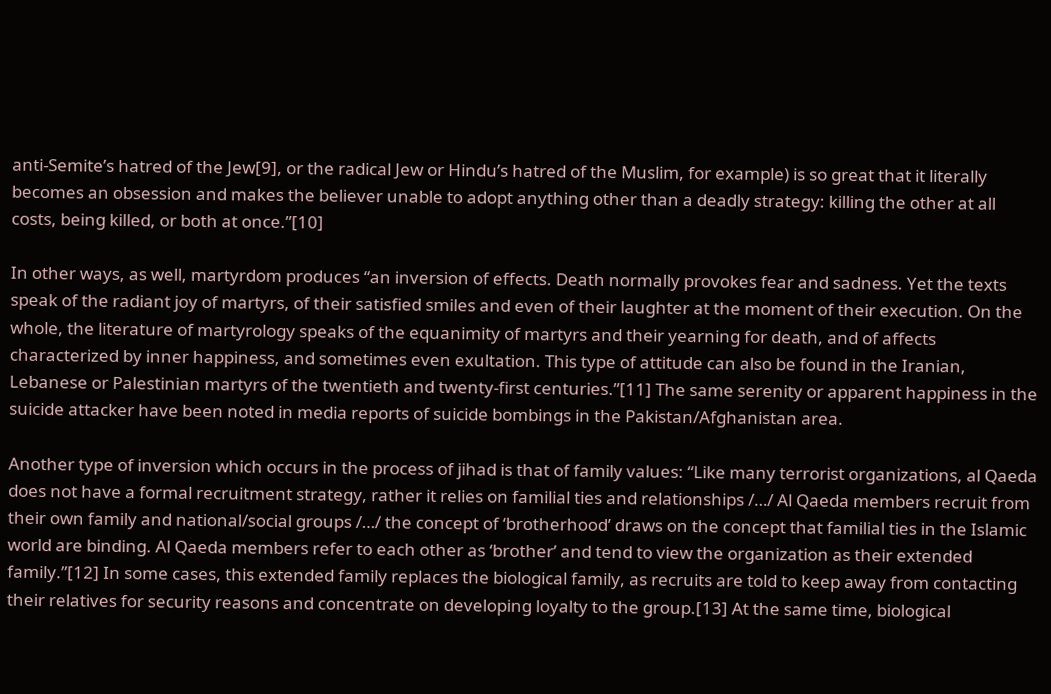anti-Semite’s hatred of the Jew[9], or the radical Jew or Hindu’s hatred of the Muslim, for example) is so great that it literally becomes an obsession and makes the believer unable to adopt anything other than a deadly strategy: killing the other at all costs, being killed, or both at once.”[10]

In other ways, as well, martyrdom produces “an inversion of effects. Death normally provokes fear and sadness. Yet the texts speak of the radiant joy of martyrs, of their satisfied smiles and even of their laughter at the moment of their execution. On the whole, the literature of martyrology speaks of the equanimity of martyrs and their yearning for death, and of affects characterized by inner happiness, and sometimes even exultation. This type of attitude can also be found in the Iranian, Lebanese or Palestinian martyrs of the twentieth and twenty-first centuries.”[11] The same serenity or apparent happiness in the suicide attacker have been noted in media reports of suicide bombings in the Pakistan/Afghanistan area.

Another type of inversion which occurs in the process of jihad is that of family values: “Like many terrorist organizations, al Qaeda does not have a formal recruitment strategy, rather it relies on familial ties and relationships /…/ Al Qaeda members recruit from their own family and national/social groups /…/ the concept of ‘brotherhood’ draws on the concept that familial ties in the Islamic world are binding. Al Qaeda members refer to each other as ‘brother’ and tend to view the organization as their extended family.”[12] In some cases, this extended family replaces the biological family, as recruits are told to keep away from contacting their relatives for security reasons and concentrate on developing loyalty to the group.[13] At the same time, biological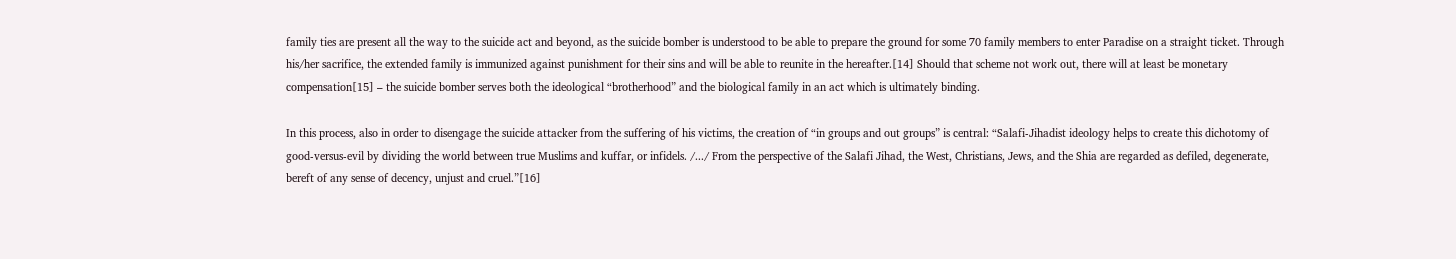family ties are present all the way to the suicide act and beyond, as the suicide bomber is understood to be able to prepare the ground for some 70 family members to enter Paradise on a straight ticket. Through his/her sacrifice, the extended family is immunized against punishment for their sins and will be able to reunite in the hereafter.[14] Should that scheme not work out, there will at least be monetary compensation[15] – the suicide bomber serves both the ideological “brotherhood” and the biological family in an act which is ultimately binding.

In this process, also in order to disengage the suicide attacker from the suffering of his victims, the creation of “in groups and out groups” is central: “Salafi-Jihadist ideology helps to create this dichotomy of good-versus-evil by dividing the world between true Muslims and kuffar, or infidels. /.../ From the perspective of the Salafi Jihad, the West, Christians, Jews, and the Shia are regarded as defiled, degenerate, bereft of any sense of decency, unjust and cruel.”[16]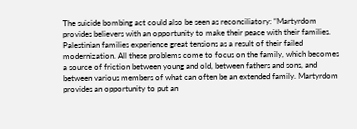The suicide bombing act could also be seen as reconciliatory: “Martyrdom provides believers with an opportunity to make their peace with their families. Palestinian families experience great tensions as a result of their failed modernization. All these problems come to focus on the family, which becomes a source of friction between young and old, between fathers and sons, and between various members of what can often be an extended family. Martyrdom provides an opportunity to put an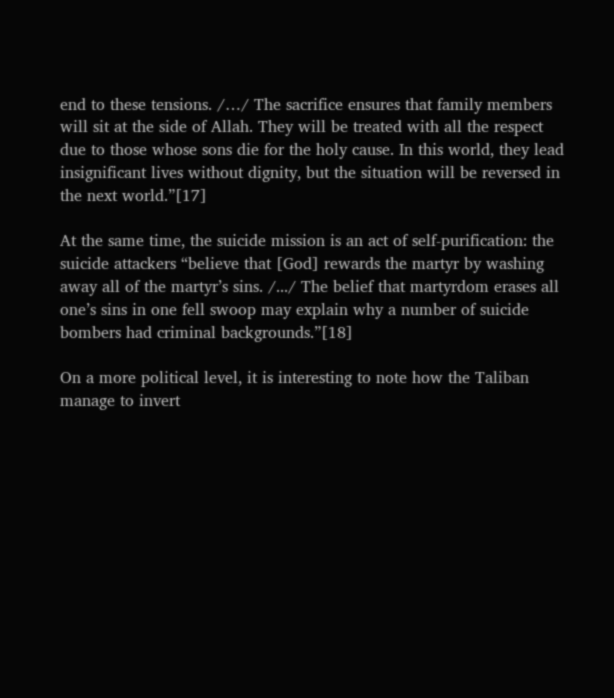end to these tensions. /…/ The sacrifice ensures that family members will sit at the side of Allah. They will be treated with all the respect due to those whose sons die for the holy cause. In this world, they lead insignificant lives without dignity, but the situation will be reversed in the next world.”[17]

At the same time, the suicide mission is an act of self-purification: the suicide attackers “believe that [God] rewards the martyr by washing away all of the martyr’s sins. /.../ The belief that martyrdom erases all one’s sins in one fell swoop may explain why a number of suicide bombers had criminal backgrounds.”[18]

On a more political level, it is interesting to note how the Taliban manage to invert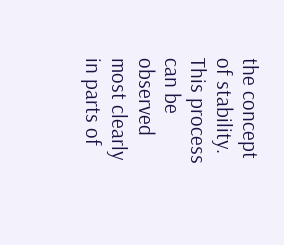the concept of stability. This process can be observed most clearly in parts of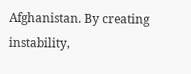Afghanistan. By creating instability,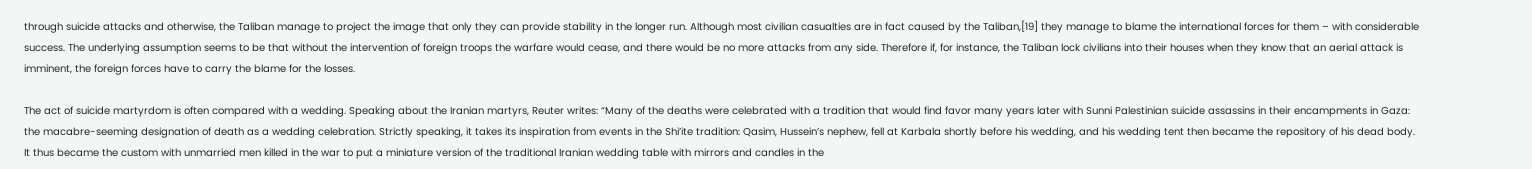through suicide attacks and otherwise, the Taliban manage to project the image that only they can provide stability in the longer run. Although most civilian casualties are in fact caused by the Taliban,[19] they manage to blame the international forces for them – with considerable success. The underlying assumption seems to be that without the intervention of foreign troops the warfare would cease, and there would be no more attacks from any side. Therefore if, for instance, the Taliban lock civilians into their houses when they know that an aerial attack is imminent, the foreign forces have to carry the blame for the losses.

The act of suicide martyrdom is often compared with a wedding. Speaking about the Iranian martyrs, Reuter writes: “Many of the deaths were celebrated with a tradition that would find favor many years later with Sunni Palestinian suicide assassins in their encampments in Gaza: the macabre-seeming designation of death as a wedding celebration. Strictly speaking, it takes its inspiration from events in the Shi’ite tradition: Qasim, Hussein’s nephew, fell at Karbala shortly before his wedding, and his wedding tent then became the repository of his dead body. It thus became the custom with unmarried men killed in the war to put a miniature version of the traditional Iranian wedding table with mirrors and candles in the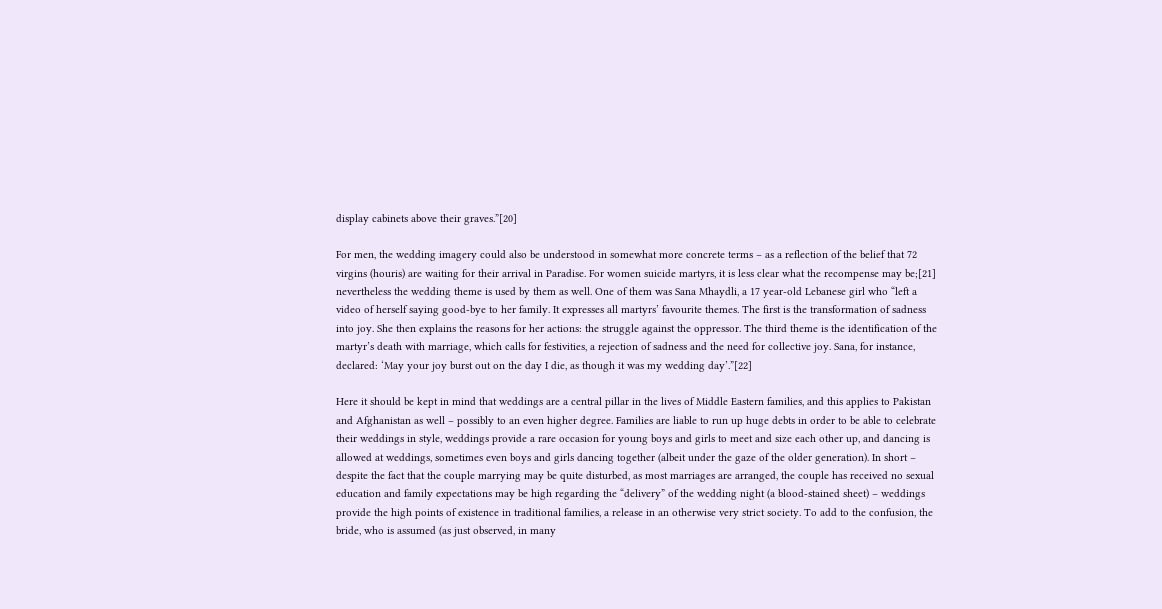display cabinets above their graves.”[20]

For men, the wedding imagery could also be understood in somewhat more concrete terms – as a reflection of the belief that 72 virgins (houris) are waiting for their arrival in Paradise. For women suicide martyrs, it is less clear what the recompense may be;[21] nevertheless the wedding theme is used by them as well. One of them was Sana Mhaydli, a 17 year-old Lebanese girl who “left a video of herself saying good-bye to her family. It expresses all martyrs’ favourite themes. The first is the transformation of sadness into joy. She then explains the reasons for her actions: the struggle against the oppressor. The third theme is the identification of the martyr’s death with marriage, which calls for festivities, a rejection of sadness and the need for collective joy. Sana, for instance, declared: ‘May your joy burst out on the day I die, as though it was my wedding day’.”[22]

Here it should be kept in mind that weddings are a central pillar in the lives of Middle Eastern families, and this applies to Pakistan and Afghanistan as well – possibly to an even higher degree. Families are liable to run up huge debts in order to be able to celebrate their weddings in style, weddings provide a rare occasion for young boys and girls to meet and size each other up, and dancing is allowed at weddings, sometimes even boys and girls dancing together (albeit under the gaze of the older generation). In short – despite the fact that the couple marrying may be quite disturbed, as most marriages are arranged, the couple has received no sexual education and family expectations may be high regarding the “delivery” of the wedding night (a blood-stained sheet) – weddings provide the high points of existence in traditional families, a release in an otherwise very strict society. To add to the confusion, the bride, who is assumed (as just observed, in many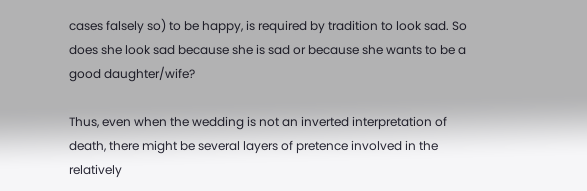cases falsely so) to be happy, is required by tradition to look sad. So does she look sad because she is sad or because she wants to be a good daughter/wife?

Thus, even when the wedding is not an inverted interpretation of death, there might be several layers of pretence involved in the relatively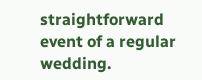straightforward event of a regular wedding.